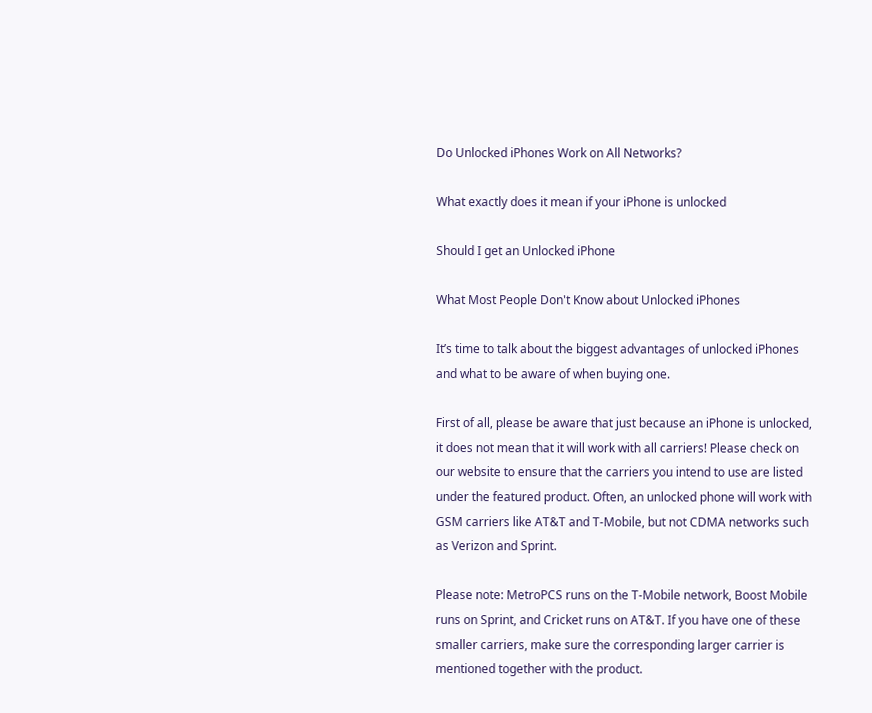Do Unlocked iPhones Work on All Networks?

What exactly does it mean if your iPhone is unlocked

Should I get an Unlocked iPhone

What Most People Don't Know about Unlocked iPhones

It’s time to talk about the biggest advantages of unlocked iPhones and what to be aware of when buying one.

First of all, please be aware that just because an iPhone is unlocked, it does not mean that it will work with all carriers! Please check on our website to ensure that the carriers you intend to use are listed under the featured product. Often, an unlocked phone will work with GSM carriers like AT&T and T-Mobile, but not CDMA networks such as Verizon and Sprint.

Please note: MetroPCS runs on the T-Mobile network, Boost Mobile runs on Sprint, and Cricket runs on AT&T. If you have one of these smaller carriers, make sure the corresponding larger carrier is mentioned together with the product.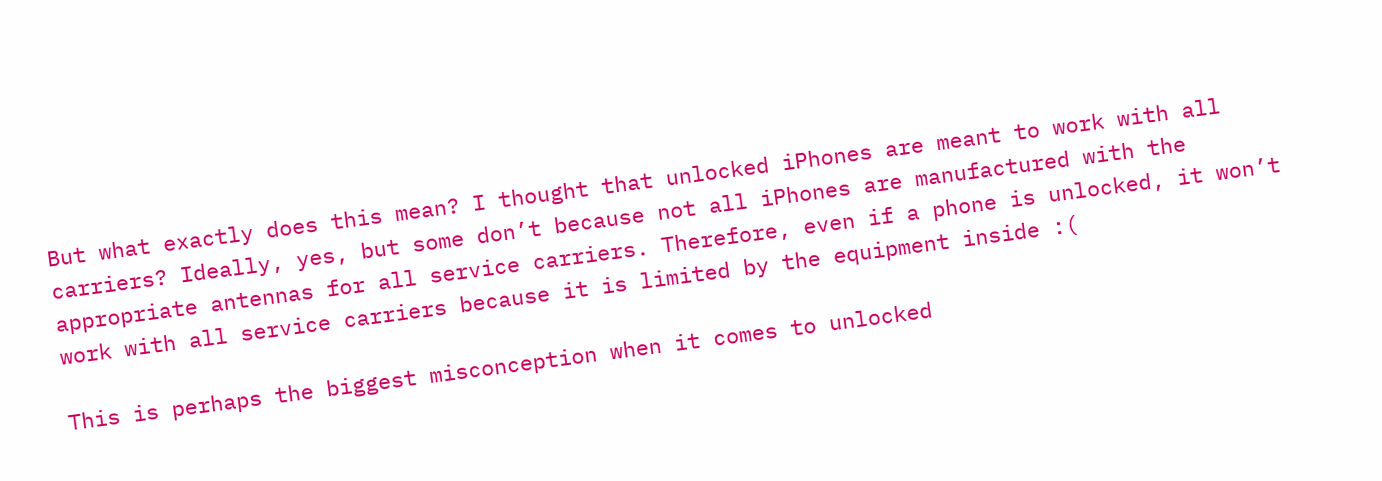But what exactly does this mean? I thought that unlocked iPhones are meant to work with all carriers? Ideally, yes, but some don’t because not all iPhones are manufactured with the appropriate antennas for all service carriers. Therefore, even if a phone is unlocked, it won’t work with all service carriers because it is limited by the equipment inside :(

This is perhaps the biggest misconception when it comes to unlocked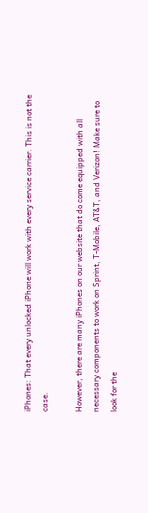iPhones: That every unlocked iPhone will work with every service carrier. This is not the case.

However, there are many iPhones on our website that do come equipped with all necessary components to work on Sprint, T-Mobile, AT&T, and Verizon! Make sure to look for the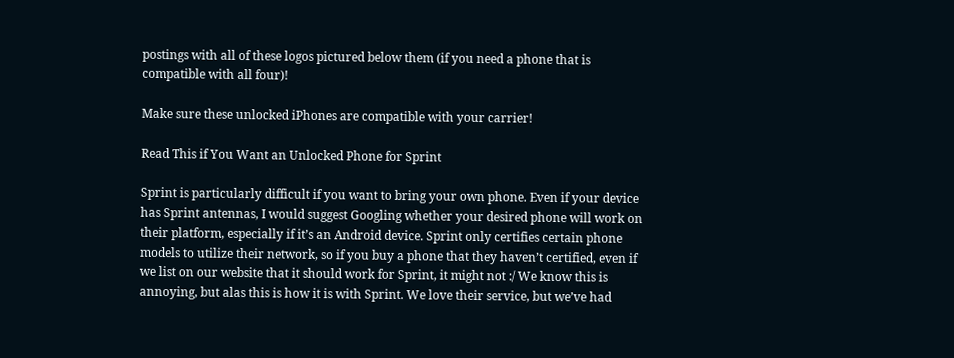postings with all of these logos pictured below them (if you need a phone that is compatible with all four)!

Make sure these unlocked iPhones are compatible with your carrier!

Read This if You Want an Unlocked Phone for Sprint

Sprint is particularly difficult if you want to bring your own phone. Even if your device has Sprint antennas, I would suggest Googling whether your desired phone will work on their platform, especially if it’s an Android device. Sprint only certifies certain phone models to utilize their network, so if you buy a phone that they haven’t certified, even if we list on our website that it should work for Sprint, it might not :/ We know this is annoying, but alas this is how it is with Sprint. We love their service, but we’ve had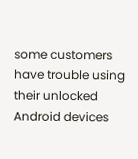some customers have trouble using their unlocked Android devices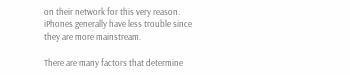on their network for this very reason. iPhones generally have less trouble since they are more mainstream.

There are many factors that determine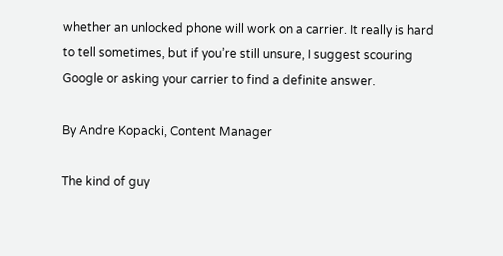whether an unlocked phone will work on a carrier. It really is hard to tell sometimes, but if you’re still unsure, I suggest scouring Google or asking your carrier to find a definite answer.

By Andre Kopacki, Content Manager

The kind of guy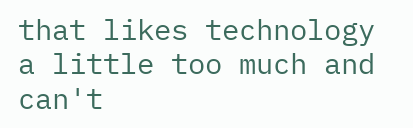that likes technology a little too much and can't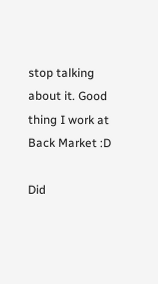stop talking about it. Good thing I work at Back Market :D

Did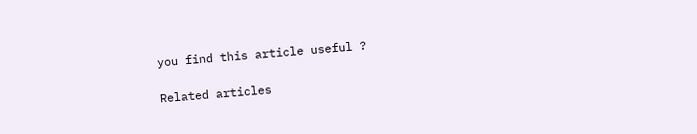you find this article useful ?

Related articles